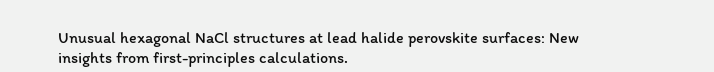Unusual hexagonal NaCl structures at lead halide perovskite surfaces: New insights from first-principles calculations.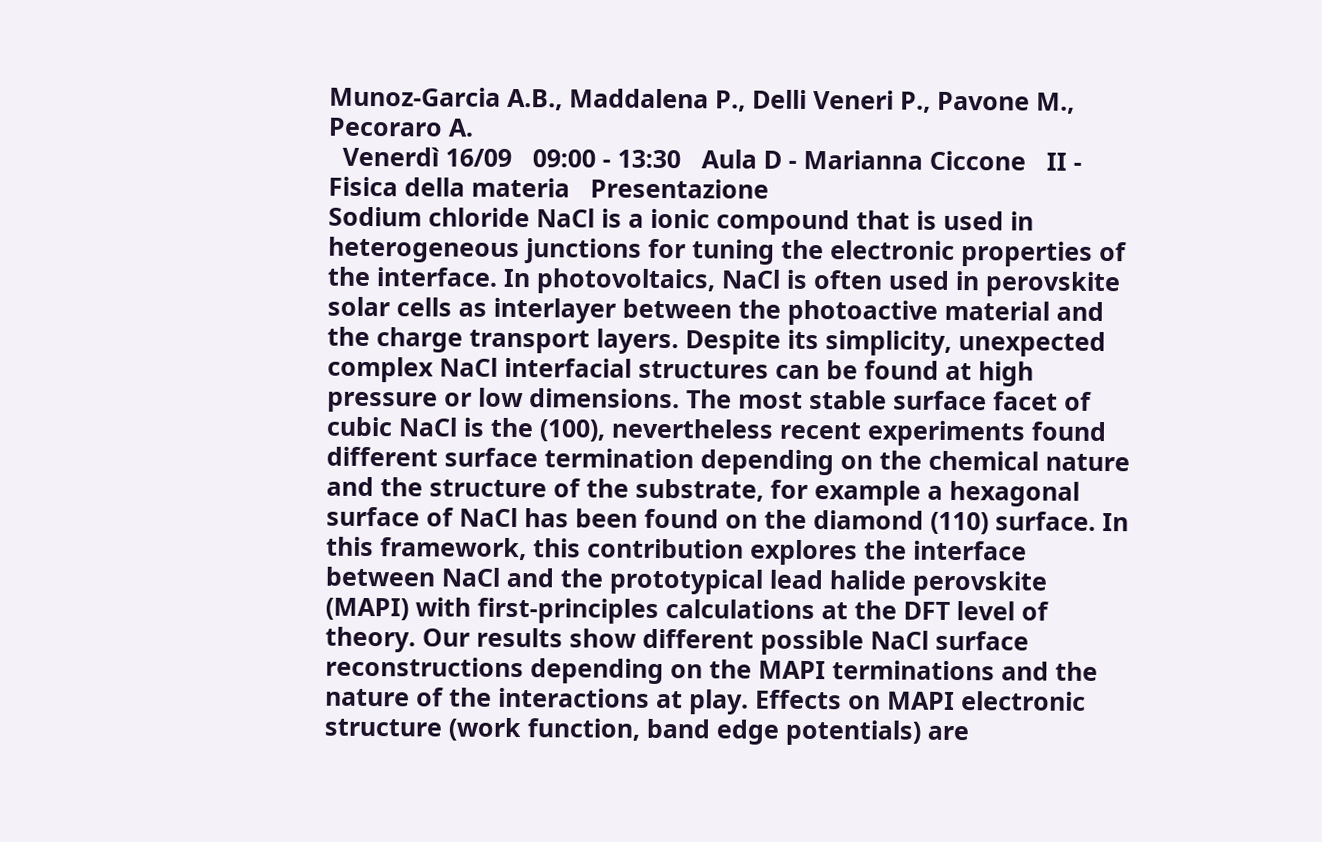Munoz-Garcia A.B., Maddalena P., Delli Veneri P., Pavone M., Pecoraro A.
  Venerdì 16/09   09:00 - 13:30   Aula D - Marianna Ciccone   II - Fisica della materia   Presentazione
Sodium chloride NaCl is a ionic compound that is used in heterogeneous junctions for tuning the electronic properties of the interface. In photovoltaics, NaCl is often used in perovskite solar cells as interlayer between the photoactive material and the charge transport layers. Despite its simplicity, unexpected complex NaCl interfacial structures can be found at high pressure or low dimensions. The most stable surface facet of cubic NaCl is the (100), nevertheless recent experiments found different surface termination depending on the chemical nature and the structure of the substrate, for example a hexagonal surface of NaCl has been found on the diamond (110) surface. In this framework, this contribution explores the interface between NaCl and the prototypical lead halide perovskite (MAPI) with first-principles calculations at the DFT level of theory. Our results show different possible NaCl surface reconstructions depending on the MAPI terminations and the nature of the interactions at play. Effects on MAPI electronic structure (work function, band edge potentials) are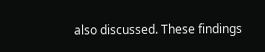also discussed. These findings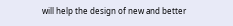will help the design of new and better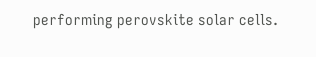performing perovskite solar cells.